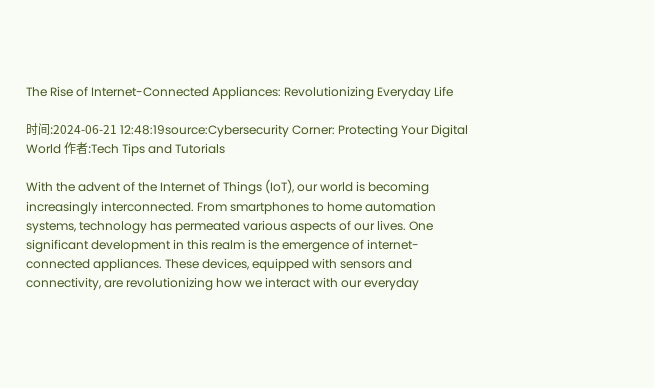The Rise of Internet-Connected Appliances: Revolutionizing Everyday Life

时间:2024-06-21 12:48:19source:Cybersecurity Corner: Protecting Your Digital World 作者:Tech Tips and Tutorials

With the advent of the Internet of Things (IoT), our world is becoming increasingly interconnected. From smartphones to home automation systems, technology has permeated various aspects of our lives. One significant development in this realm is the emergence of internet-connected appliances. These devices, equipped with sensors and connectivity, are revolutionizing how we interact with our everyday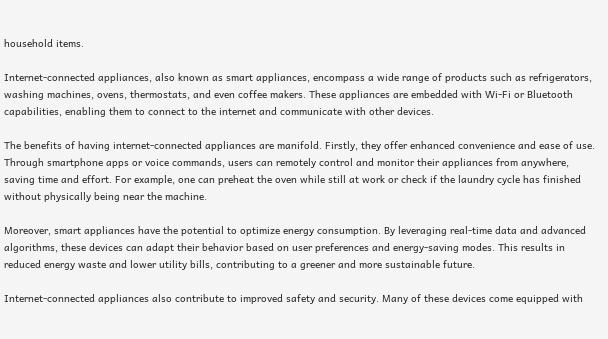household items.

Internet-connected appliances, also known as smart appliances, encompass a wide range of products such as refrigerators, washing machines, ovens, thermostats, and even coffee makers. These appliances are embedded with Wi-Fi or Bluetooth capabilities, enabling them to connect to the internet and communicate with other devices.

The benefits of having internet-connected appliances are manifold. Firstly, they offer enhanced convenience and ease of use. Through smartphone apps or voice commands, users can remotely control and monitor their appliances from anywhere, saving time and effort. For example, one can preheat the oven while still at work or check if the laundry cycle has finished without physically being near the machine.

Moreover, smart appliances have the potential to optimize energy consumption. By leveraging real-time data and advanced algorithms, these devices can adapt their behavior based on user preferences and energy-saving modes. This results in reduced energy waste and lower utility bills, contributing to a greener and more sustainable future.

Internet-connected appliances also contribute to improved safety and security. Many of these devices come equipped with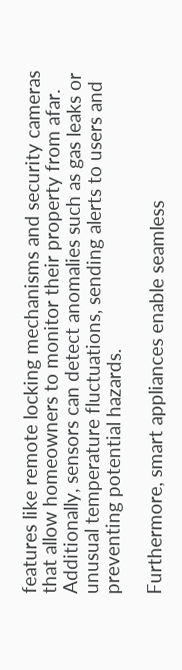features like remote locking mechanisms and security cameras that allow homeowners to monitor their property from afar. Additionally, sensors can detect anomalies such as gas leaks or unusual temperature fluctuations, sending alerts to users and preventing potential hazards.

Furthermore, smart appliances enable seamless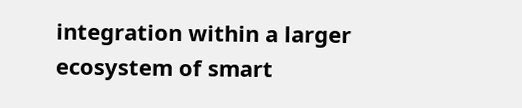integration within a larger ecosystem of smart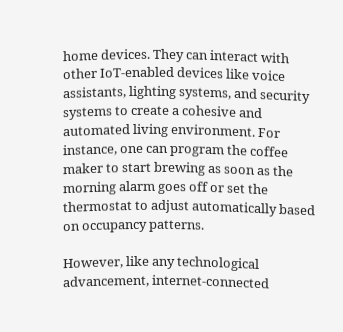home devices. They can interact with other IoT-enabled devices like voice assistants, lighting systems, and security systems to create a cohesive and automated living environment. For instance, one can program the coffee maker to start brewing as soon as the morning alarm goes off or set the thermostat to adjust automatically based on occupancy patterns.

However, like any technological advancement, internet-connected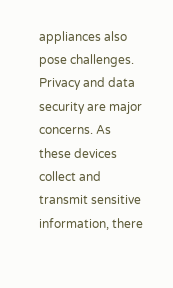appliances also pose challenges. Privacy and data security are major concerns. As these devices collect and transmit sensitive information, there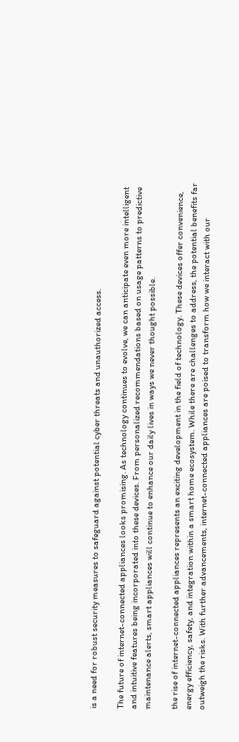is a need for robust security measures to safeguard against potential cyber threats and unauthorized access.

The future of internet-connected appliances looks promising. As technology continues to evolve, we can anticipate even more intelligent and intuitive features being incorporated into these devices. From personalized recommendations based on usage patterns to predictive maintenance alerts, smart appliances will continue to enhance our daily lives in ways we never thought possible.

the rise of internet-connected appliances represents an exciting development in the field of technology. These devices offer convenience, energy efficiency, safety, and integration within a smart home ecosystem. While there are challenges to address, the potential benefits far outweigh the risks. With further advancements, internet-connected appliances are poised to transform how we interact with our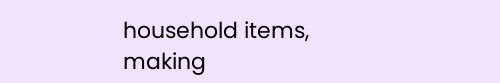household items, making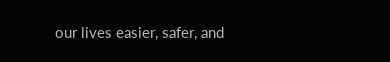our lives easier, safer, and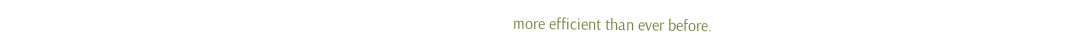more efficient than ever before.